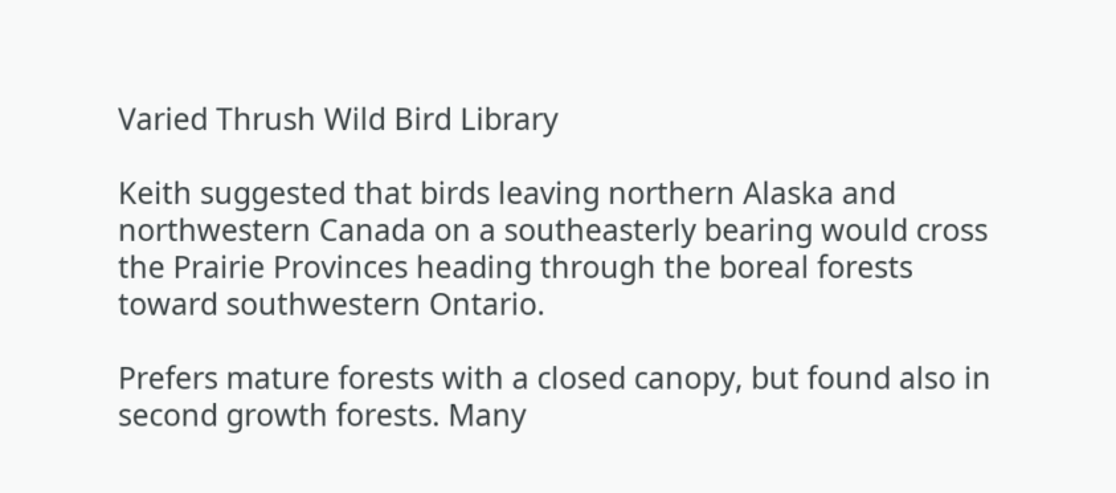Varied Thrush Wild Bird Library

Keith suggested that birds leaving northern Alaska and northwestern Canada on a southeasterly bearing would cross the Prairie Provinces heading through the boreal forests toward southwestern Ontario.

Prefers mature forests with a closed canopy, but found also in second growth forests. Many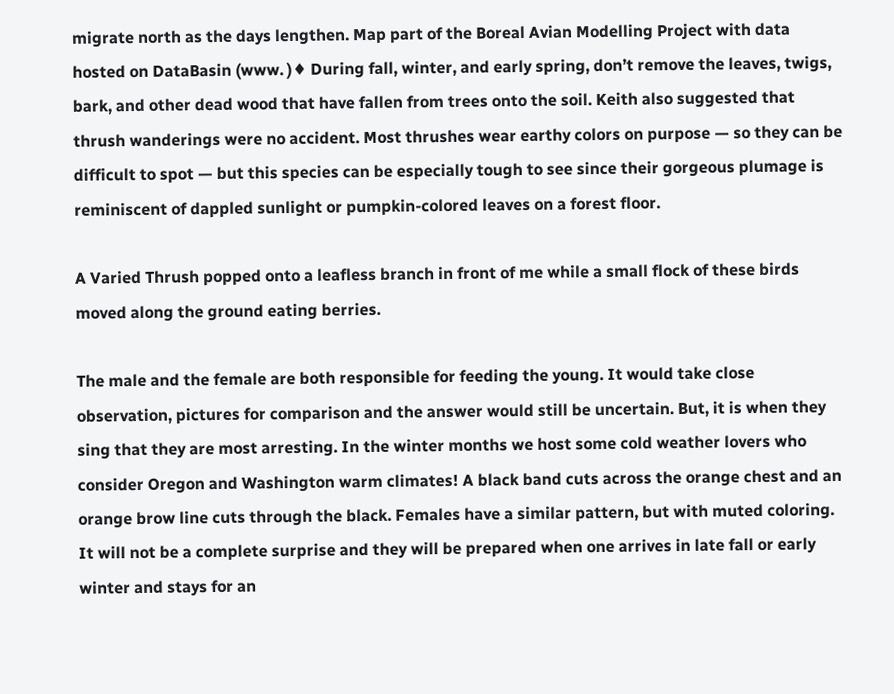migrate north as the days lengthen. Map part of the Boreal Avian Modelling Project with data hosted on DataBasin (www. )♦ During fall, winter, and early spring, don’t remove the leaves, twigs, bark, and other dead wood that have fallen from trees onto the soil. Keith also suggested that thrush wanderings were no accident. Most thrushes wear earthy colors on purpose — so they can be difficult to spot — but this species can be especially tough to see since their gorgeous plumage is reminiscent of dappled sunlight or pumpkin-colored leaves on a forest floor.

A Varied Thrush popped onto a leafless branch in front of me while a small flock of these birds moved along the ground eating berries.

The male and the female are both responsible for feeding the young. It would take close observation, pictures for comparison and the answer would still be uncertain. But, it is when they sing that they are most arresting. In the winter months we host some cold weather lovers who consider Oregon and Washington warm climates! A black band cuts across the orange chest and an orange brow line cuts through the black. Females have a similar pattern, but with muted coloring. It will not be a complete surprise and they will be prepared when one arrives in late fall or early winter and stays for an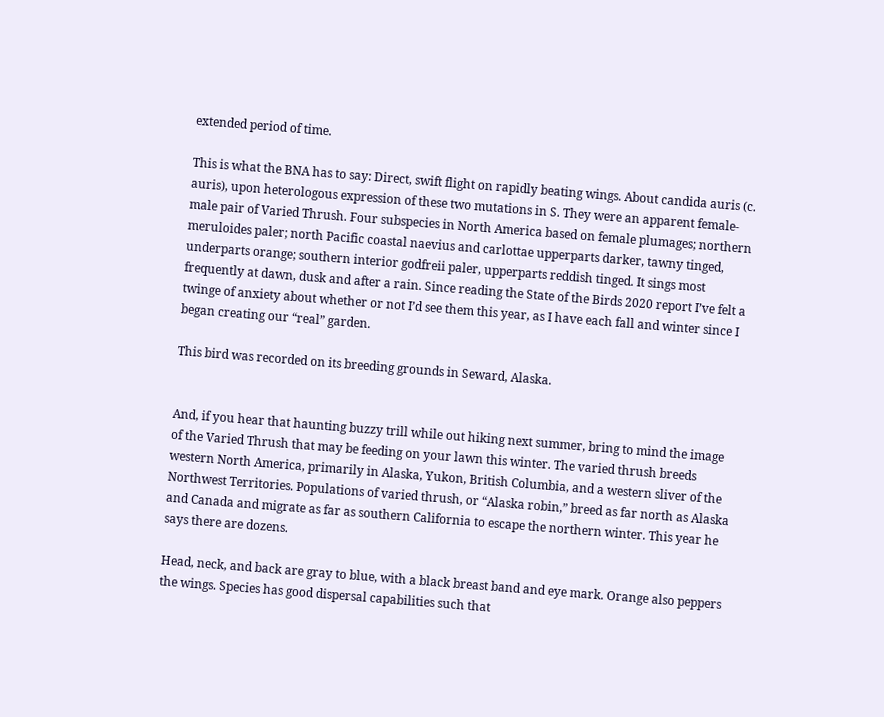extended period of time.

This is what the BNA has to say: Direct, swift flight on rapidly beating wings. About candida auris (c. auris), upon heterologous expression of these two mutations in S. They were an apparent female-male pair of Varied Thrush. Four subspecies in North America based on female plumages; northern meruloides paler; north Pacific coastal naevius and carlottae upperparts darker, tawny tinged, underparts orange; southern interior godfreii paler, upperparts reddish tinged. It sings most frequently at dawn, dusk and after a rain. Since reading the State of the Birds 2020 report I’ve felt a twinge of anxiety about whether or not I’d see them this year, as I have each fall and winter since I began creating our “real” garden.

This bird was recorded on its breeding grounds in Seward, Alaska.


And, if you hear that haunting buzzy trill while out hiking next summer, bring to mind the image of the Varied Thrush that may be feeding on your lawn this winter. The varied thrush breeds western North America, primarily in Alaska, Yukon, British Columbia, and a western sliver of the Northwest Territories. Populations of varied thrush, or “Alaska robin,” breed as far north as Alaska and Canada and migrate as far as southern California to escape the northern winter. This year he says there are dozens.

Head, neck, and back are gray to blue, with a black breast band and eye mark. Orange also peppers the wings. Species has good dispersal capabilities such that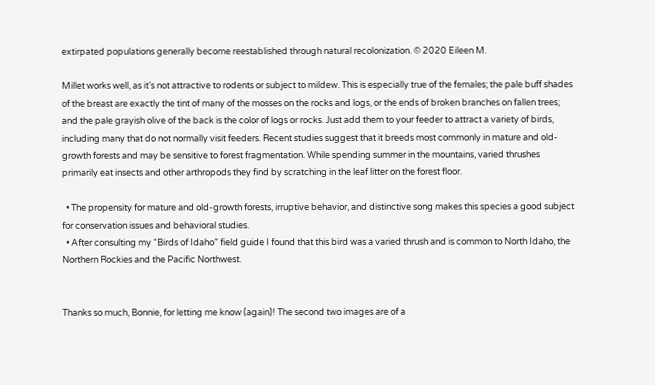extirpated populations generally become reestablished through natural recolonization. © 2020 Eileen M.

Millet works well, as it’s not attractive to rodents or subject to mildew. This is especially true of the females; the pale buff shades of the breast are exactly the tint of many of the mosses on the rocks and logs, or the ends of broken branches on fallen trees; and the pale grayish olive of the back is the color of logs or rocks. Just add them to your feeder to attract a variety of birds, including many that do not normally visit feeders. Recent studies suggest that it breeds most commonly in mature and old-growth forests and may be sensitive to forest fragmentation. While spending summer in the mountains, varied thrushes primarily eat insects and other arthropods they find by scratching in the leaf litter on the forest floor.

  • The propensity for mature and old-growth forests, irruptive behavior, and distinctive song makes this species a good subject for conservation issues and behavioral studies.
  • After consulting my “Birds of Idaho” field guide I found that this bird was a varied thrush and is common to North Idaho, the Northern Rockies and the Pacific Northwest.


Thanks so much, Bonnie, for letting me know (again)! The second two images are of a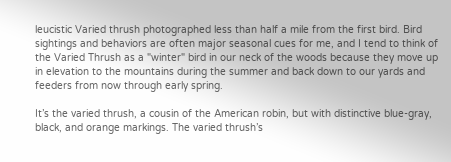leucistic Varied thrush photographed less than half a mile from the first bird. Bird sightings and behaviors are often major seasonal cues for me, and I tend to think of the Varied Thrush as a "winter" bird in our neck of the woods because they move up in elevation to the mountains during the summer and back down to our yards and feeders from now through early spring.

It’s the varied thrush, a cousin of the American robin, but with distinctive blue-gray, black, and orange markings. The varied thrush’s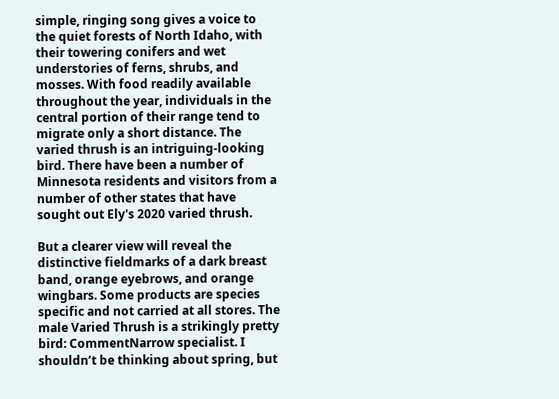simple, ringing song gives a voice to the quiet forests of North Idaho, with their towering conifers and wet understories of ferns, shrubs, and mosses. With food readily available throughout the year, individuals in the central portion of their range tend to migrate only a short distance. The varied thrush is an intriguing-looking bird. There have been a number of Minnesota residents and visitors from a number of other states that have sought out Ely's 2020 varied thrush.

But a clearer view will reveal the distinctive fieldmarks of a dark breast band, orange eyebrows, and orange wingbars. Some products are species specific and not carried at all stores. The male Varied Thrush is a strikingly pretty bird: CommentNarrow specialist. I shouldn’t be thinking about spring, but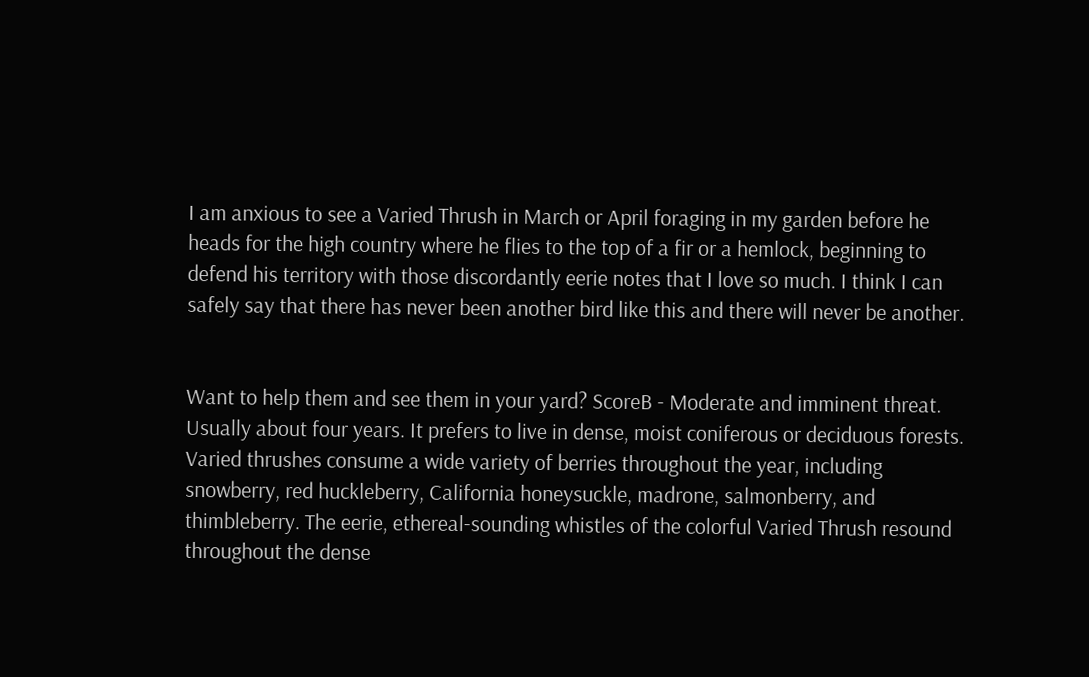I am anxious to see a Varied Thrush in March or April foraging in my garden before he heads for the high country where he flies to the top of a fir or a hemlock, beginning to defend his territory with those discordantly eerie notes that I love so much. I think I can safely say that there has never been another bird like this and there will never be another.


Want to help them and see them in your yard? ScoreB - Moderate and imminent threat. Usually about four years. It prefers to live in dense, moist coniferous or deciduous forests. Varied thrushes consume a wide variety of berries throughout the year, including snowberry, red huckleberry, California honeysuckle, madrone, salmonberry, and thimbleberry. The eerie, ethereal-sounding whistles of the colorful Varied Thrush resound throughout the dense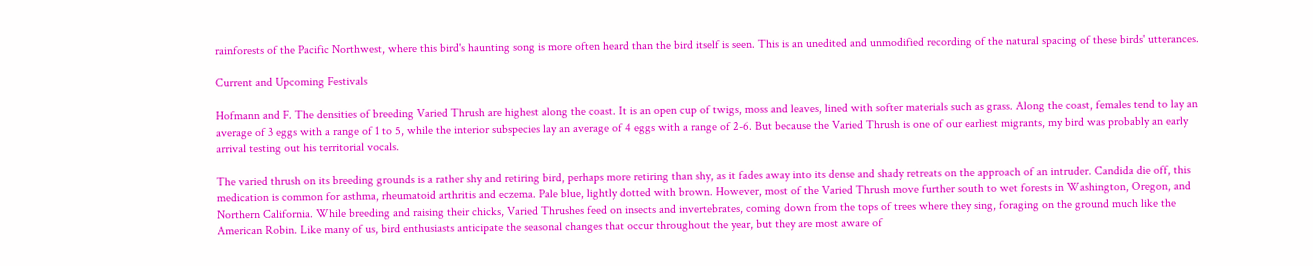rainforests of the Pacific Northwest, where this bird's haunting song is more often heard than the bird itself is seen. This is an unedited and unmodified recording of the natural spacing of these birds' utterances.

Current and Upcoming Festivals

Hofmann and F. The densities of breeding Varied Thrush are highest along the coast. It is an open cup of twigs, moss and leaves, lined with softer materials such as grass. Along the coast, females tend to lay an average of 3 eggs with a range of 1 to 5, while the interior subspecies lay an average of 4 eggs with a range of 2-6. But because the Varied Thrush is one of our earliest migrants, my bird was probably an early arrival testing out his territorial vocals.

The varied thrush on its breeding grounds is a rather shy and retiring bird, perhaps more retiring than shy, as it fades away into its dense and shady retreats on the approach of an intruder. Candida die off, this medication is common for asthma, rheumatoid arthritis and eczema. Pale blue, lightly dotted with brown. However, most of the Varied Thrush move further south to wet forests in Washington, Oregon, and Northern California. While breeding and raising their chicks, Varied Thrushes feed on insects and invertebrates, coming down from the tops of trees where they sing, foraging on the ground much like the American Robin. Like many of us, bird enthusiasts anticipate the seasonal changes that occur throughout the year, but they are most aware of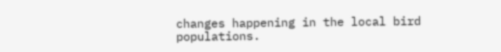changes happening in the local bird populations.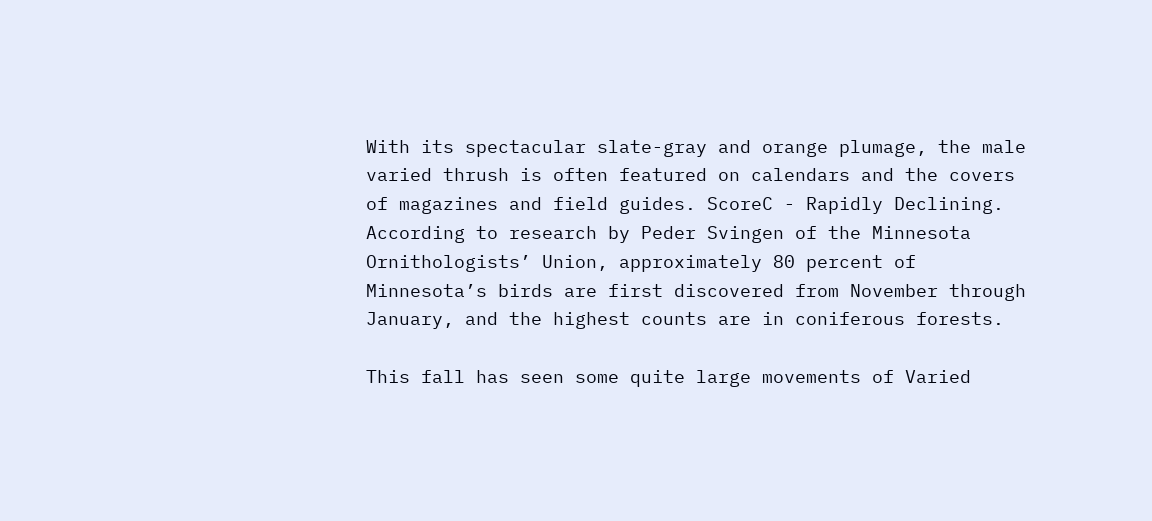With its spectacular slate-gray and orange plumage, the male varied thrush is often featured on calendars and the covers of magazines and field guides. ScoreC - Rapidly Declining. According to research by Peder Svingen of the Minnesota Ornithologists’ Union, approximately 80 percent of Minnesota’s birds are first discovered from November through January, and the highest counts are in coniferous forests.

This fall has seen some quite large movements of Varied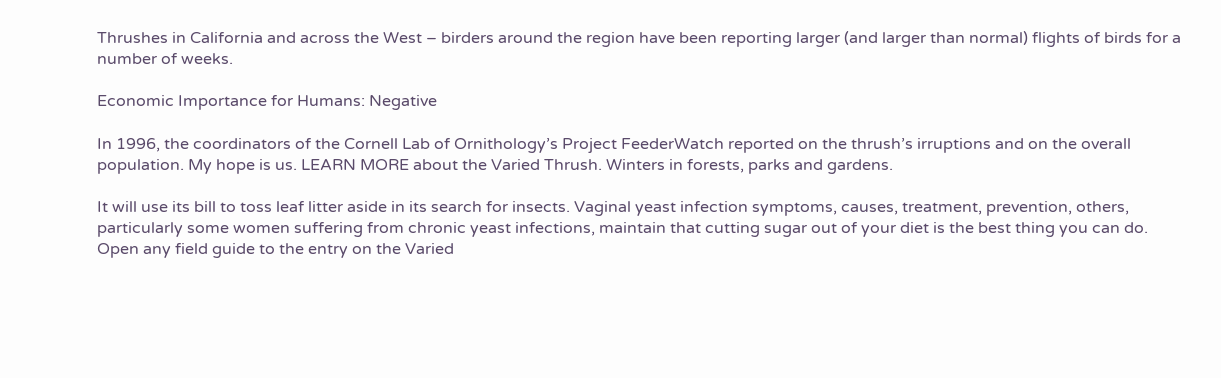Thrushes in California and across the West – birders around the region have been reporting larger (and larger than normal) flights of birds for a number of weeks.

Economic Importance for Humans: Negative

In 1996, the coordinators of the Cornell Lab of Ornithology’s Project FeederWatch reported on the thrush’s irruptions and on the overall population. My hope is us. LEARN MORE about the Varied Thrush. Winters in forests, parks and gardens.

It will use its bill to toss leaf litter aside in its search for insects. Vaginal yeast infection symptoms, causes, treatment, prevention, others, particularly some women suffering from chronic yeast infections, maintain that cutting sugar out of your diet is the best thing you can do. Open any field guide to the entry on the Varied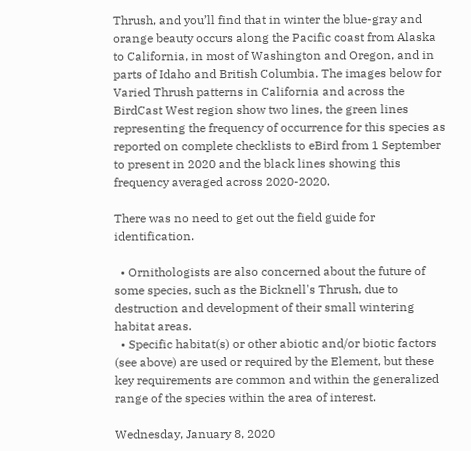Thrush, and you’ll find that in winter the blue-gray and orange beauty occurs along the Pacific coast from Alaska to California, in most of Washington and Oregon, and in parts of Idaho and British Columbia. The images below for Varied Thrush patterns in California and across the BirdCast West region show two lines, the green lines representing the frequency of occurrence for this species as reported on complete checklists to eBird from 1 September to present in 2020 and the black lines showing this frequency averaged across 2020-2020.

There was no need to get out the field guide for identification.

  • Ornithologists are also concerned about the future of some species, such as the Bicknell's Thrush, due to destruction and development of their small wintering habitat areas.
  • Specific habitat(s) or other abiotic and/or biotic factors (see above) are used or required by the Element, but these key requirements are common and within the generalized range of the species within the area of interest.

Wednesday, January 8, 2020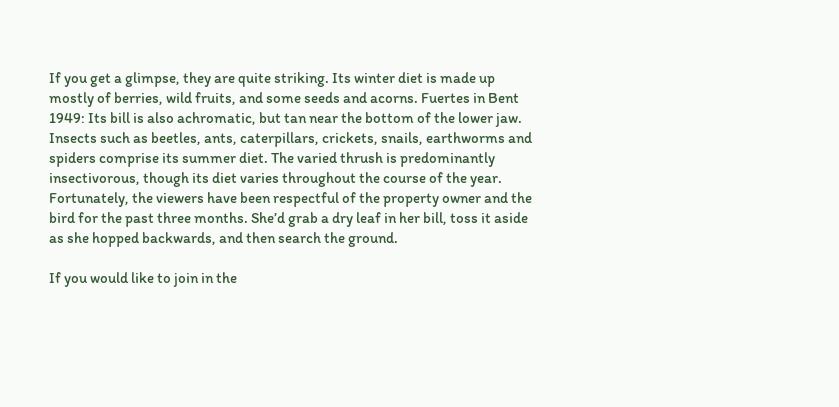If you get a glimpse, they are quite striking. Its winter diet is made up mostly of berries, wild fruits, and some seeds and acorns. Fuertes in Bent 1949: Its bill is also achromatic, but tan near the bottom of the lower jaw. Insects such as beetles, ants, caterpillars, crickets, snails, earthworms and spiders comprise its summer diet. The varied thrush is predominantly insectivorous, though its diet varies throughout the course of the year. Fortunately, the viewers have been respectful of the property owner and the bird for the past three months. She’d grab a dry leaf in her bill, toss it aside as she hopped backwards, and then search the ground.

If you would like to join in the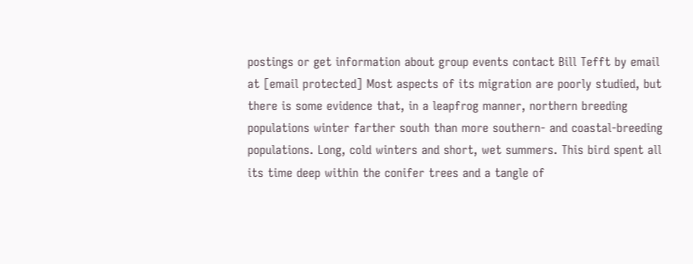postings or get information about group events contact Bill Tefft by email at [email protected] Most aspects of its migration are poorly studied, but there is some evidence that, in a leapfrog manner, northern breeding populations winter farther south than more southern- and coastal-breeding populations. Long, cold winters and short, wet summers. This bird spent all its time deep within the conifer trees and a tangle of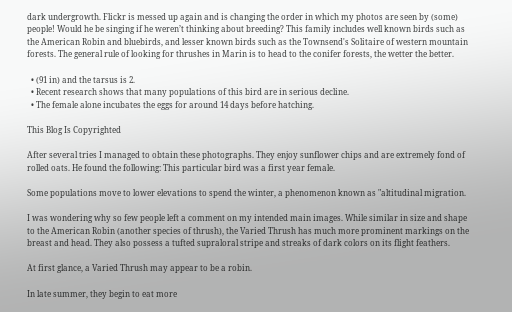dark undergrowth. Flickr is messed up again and is changing the order in which my photos are seen by (some) people! Would he be singing if he weren’t thinking about breeding? This family includes well known birds such as the American Robin and bluebirds, and lesser known birds such as the Townsend's Solitaire of western mountain forests. The general rule of looking for thrushes in Marin is to head to the conifer forests, the wetter the better.

  • (91 in) and the tarsus is 2.
  • Recent research shows that many populations of this bird are in serious decline.
  • The female alone incubates the eggs for around 14 days before hatching.

This Blog Is Copyrighted

After several tries I managed to obtain these photographs. They enjoy sunflower chips and are extremely fond of rolled oats. He found the following: This particular bird was a first year female.

Some populations move to lower elevations to spend the winter, a phenomenon known as "altitudinal migration.

I was wondering why so few people left a comment on my intended main images. While similar in size and shape to the American Robin (another species of thrush), the Varied Thrush has much more prominent markings on the breast and head. They also possess a tufted supraloral stripe and streaks of dark colors on its flight feathers.

At first glance, a Varied Thrush may appear to be a robin.

In late summer, they begin to eat more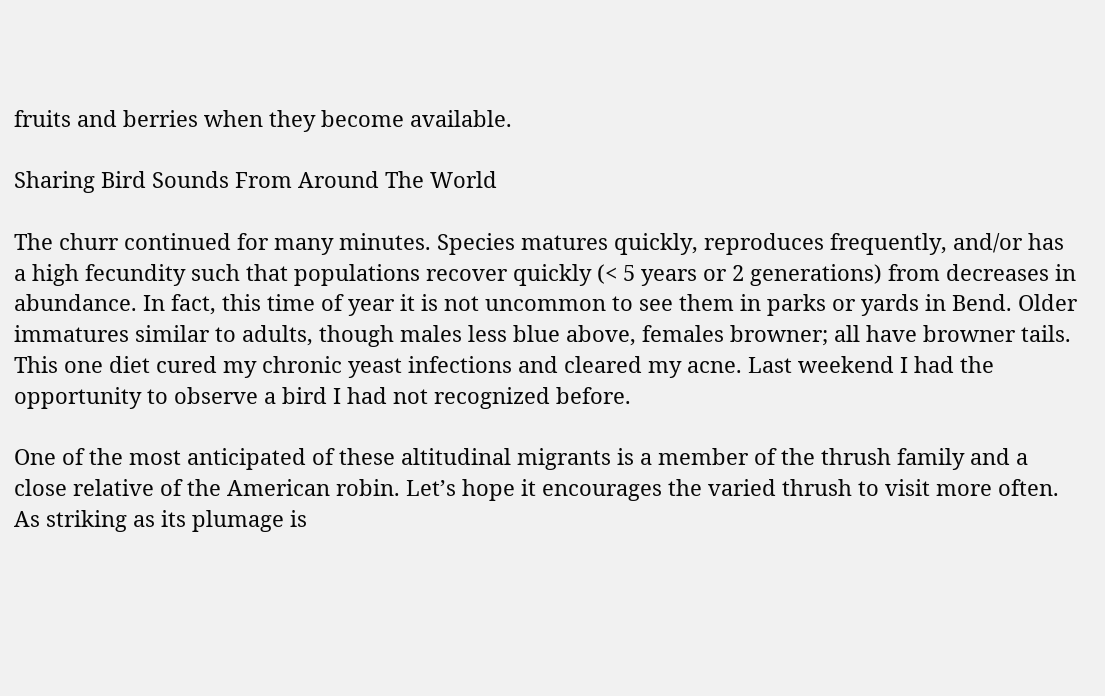fruits and berries when they become available.

Sharing Bird Sounds From Around The World

The churr continued for many minutes. Species matures quickly, reproduces frequently, and/or has a high fecundity such that populations recover quickly (< 5 years or 2 generations) from decreases in abundance. In fact, this time of year it is not uncommon to see them in parks or yards in Bend. Older immatures similar to adults, though males less blue above, females browner; all have browner tails. This one diet cured my chronic yeast infections and cleared my acne. Last weekend I had the opportunity to observe a bird I had not recognized before.

One of the most anticipated of these altitudinal migrants is a member of the thrush family and a close relative of the American robin. Let’s hope it encourages the varied thrush to visit more often. As striking as its plumage is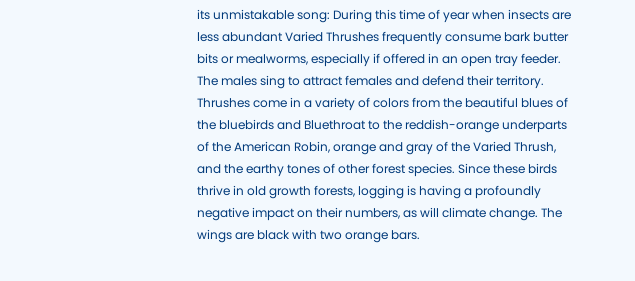its unmistakable song: During this time of year when insects are less abundant Varied Thrushes frequently consume bark butter bits or mealworms, especially if offered in an open tray feeder. The males sing to attract females and defend their territory. Thrushes come in a variety of colors from the beautiful blues of the bluebirds and Bluethroat to the reddish-orange underparts of the American Robin, orange and gray of the Varied Thrush, and the earthy tones of other forest species. Since these birds thrive in old growth forests, logging is having a profoundly negative impact on their numbers, as will climate change. The wings are black with two orange bars.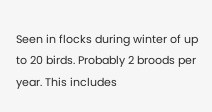Seen in flocks during winter of up to 20 birds. Probably 2 broods per year. This includes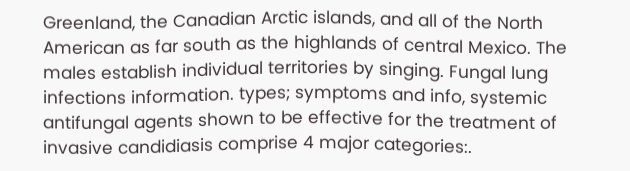Greenland, the Canadian Arctic islands, and all of the North American as far south as the highlands of central Mexico. The males establish individual territories by singing. Fungal lung infections information. types; symptoms and info, systemic antifungal agents shown to be effective for the treatment of invasive candidiasis comprise 4 major categories:.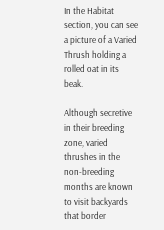In the Habitat section, you can see a picture of a Varied Thrush holding a rolled oat in its beak.

Although secretive in their breeding zone, varied thrushes in the non-breeding months are known to visit backyards that border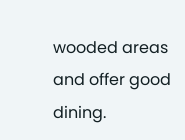wooded areas and offer good dining.